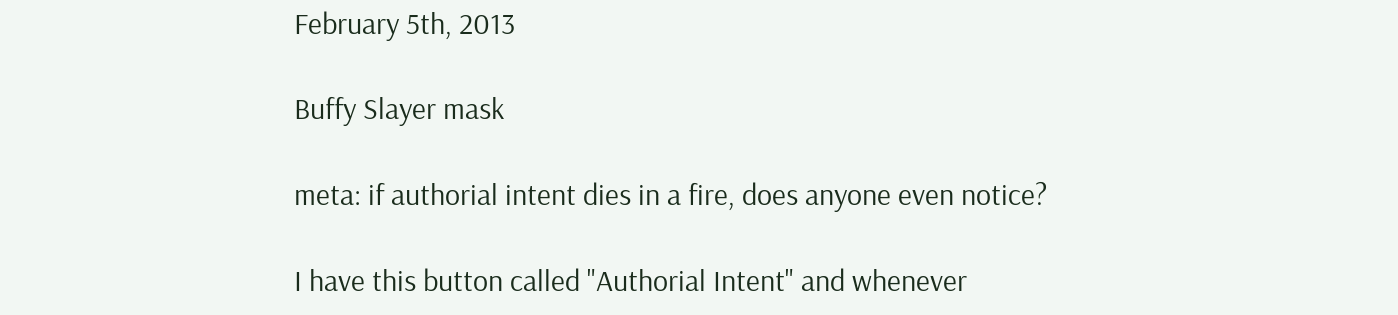February 5th, 2013

Buffy Slayer mask

meta: if authorial intent dies in a fire, does anyone even notice?

I have this button called "Authorial Intent" and whenever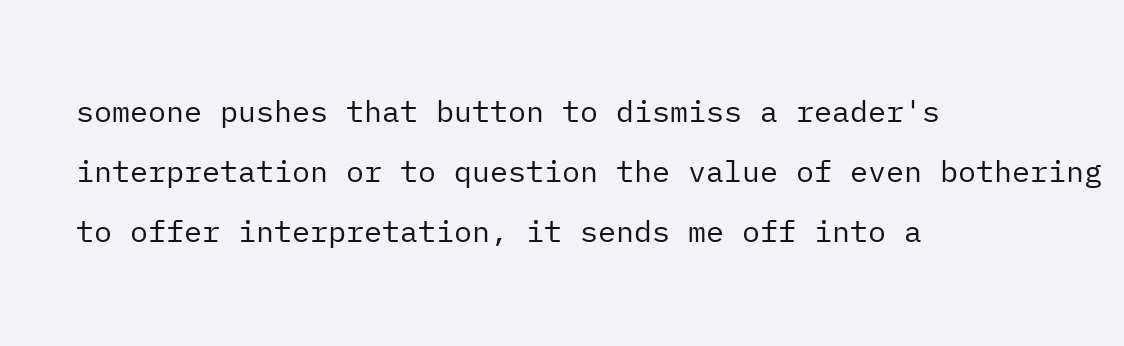someone pushes that button to dismiss a reader's interpretation or to question the value of even bothering to offer interpretation, it sends me off into a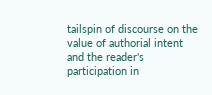tailspin of discourse on the value of authorial intent and the reader's participation in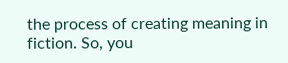the process of creating meaning in fiction. So, you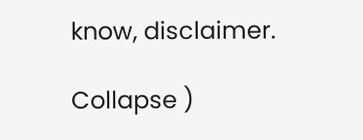know, disclaimer.

Collapse )